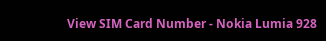View SIM Card Number - Nokia Lumia 928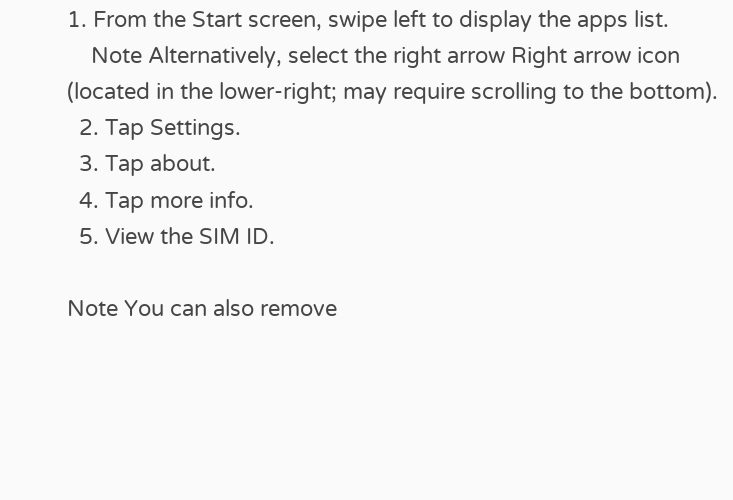1. From the Start screen, swipe left to display the apps list.
    Note Alternatively, select the right arrow Right arrow icon (located in the lower-right; may require scrolling to the bottom).
  2. Tap Settings.
  3. Tap about.
  4. Tap more info.
  5. View the SIM ID.

Note You can also remove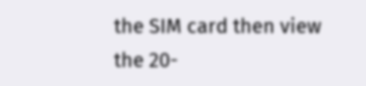the SIM card then view the 20-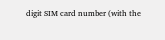digit SIM card number (with the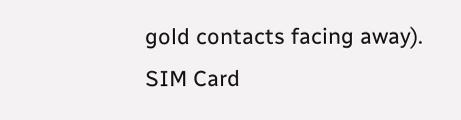gold contacts facing away).
SIM Card